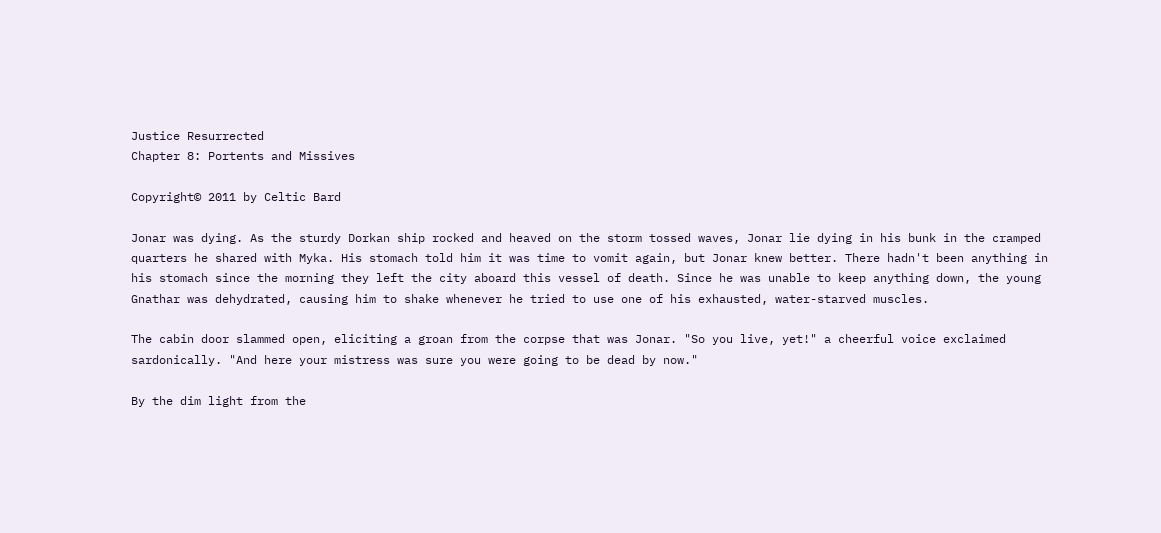Justice Resurrected
Chapter 8: Portents and Missives

Copyright© 2011 by Celtic Bard

Jonar was dying. As the sturdy Dorkan ship rocked and heaved on the storm tossed waves, Jonar lie dying in his bunk in the cramped quarters he shared with Myka. His stomach told him it was time to vomit again, but Jonar knew better. There hadn't been anything in his stomach since the morning they left the city aboard this vessel of death. Since he was unable to keep anything down, the young Gnathar was dehydrated, causing him to shake whenever he tried to use one of his exhausted, water-starved muscles.

The cabin door slammed open, eliciting a groan from the corpse that was Jonar. "So you live, yet!" a cheerful voice exclaimed sardonically. "And here your mistress was sure you were going to be dead by now."

By the dim light from the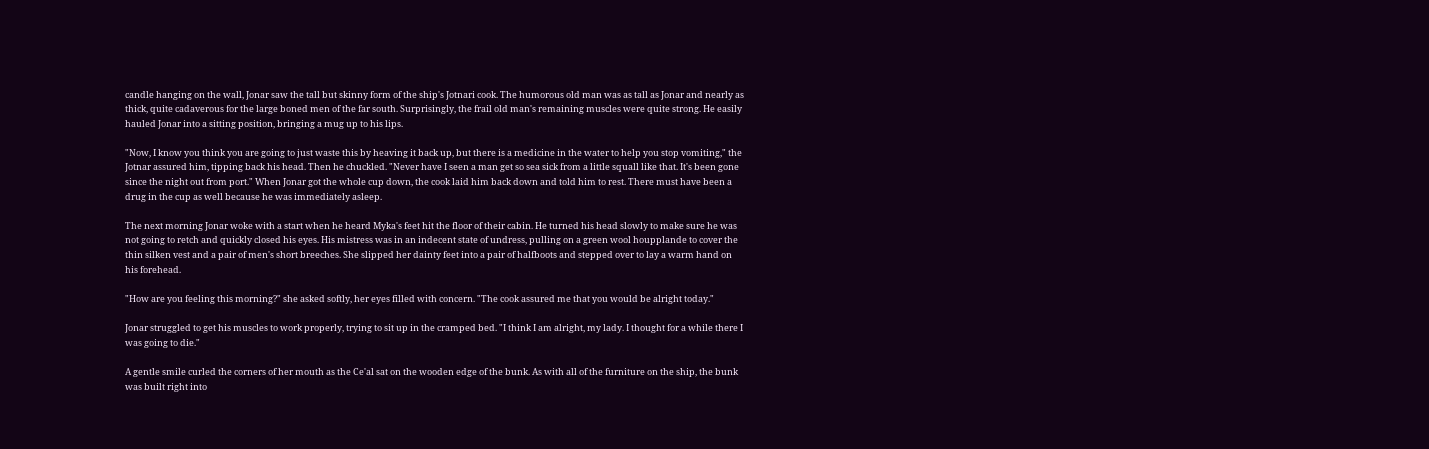candle hanging on the wall, Jonar saw the tall but skinny form of the ship's Jotnari cook. The humorous old man was as tall as Jonar and nearly as thick, quite cadaverous for the large boned men of the far south. Surprisingly, the frail old man's remaining muscles were quite strong. He easily hauled Jonar into a sitting position, bringing a mug up to his lips.

"Now, I know you think you are going to just waste this by heaving it back up, but there is a medicine in the water to help you stop vomiting," the Jotnar assured him, tipping back his head. Then he chuckled. "Never have I seen a man get so sea sick from a little squall like that. It's been gone since the night out from port." When Jonar got the whole cup down, the cook laid him back down and told him to rest. There must have been a drug in the cup as well because he was immediately asleep.

The next morning Jonar woke with a start when he heard Myka's feet hit the floor of their cabin. He turned his head slowly to make sure he was not going to retch and quickly closed his eyes. His mistress was in an indecent state of undress, pulling on a green wool houpplande to cover the thin silken vest and a pair of men's short breeches. She slipped her dainty feet into a pair of halfboots and stepped over to lay a warm hand on his forehead.

"How are you feeling this morning?" she asked softly, her eyes filled with concern. "The cook assured me that you would be alright today."

Jonar struggled to get his muscles to work properly, trying to sit up in the cramped bed. "I think I am alright, my lady. I thought for a while there I was going to die."

A gentle smile curled the corners of her mouth as the Ce'al sat on the wooden edge of the bunk. As with all of the furniture on the ship, the bunk was built right into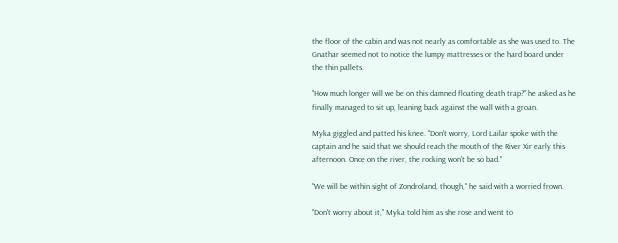the floor of the cabin and was not nearly as comfortable as she was used to. The Gnathar seemed not to notice the lumpy mattresses or the hard board under the thin pallets.

"How much longer will we be on this damned floating death trap?" he asked as he finally managed to sit up, leaning back against the wall with a groan.

Myka giggled and patted his knee. "Don't worry, Lord Lailar spoke with the captain and he said that we should reach the mouth of the River Xir early this afternoon. Once on the river, the rocking won't be so bad."

"We will be within sight of Zondroland, though," he said with a worried frown.

"Don't worry about it," Myka told him as she rose and went to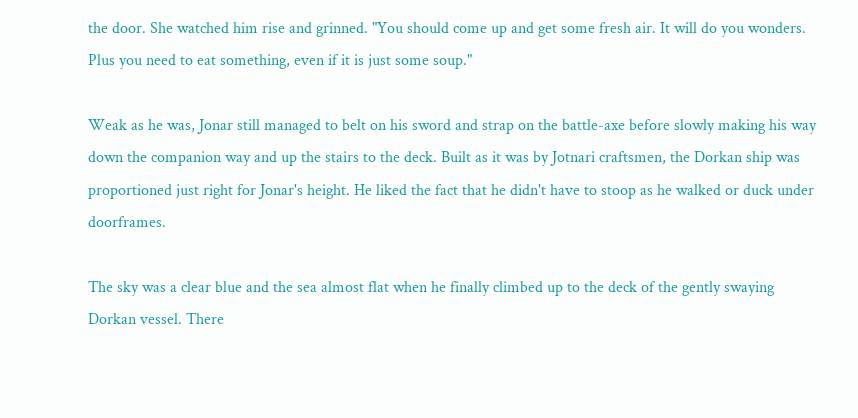the door. She watched him rise and grinned. "You should come up and get some fresh air. It will do you wonders. Plus you need to eat something, even if it is just some soup."

Weak as he was, Jonar still managed to belt on his sword and strap on the battle-axe before slowly making his way down the companion way and up the stairs to the deck. Built as it was by Jotnari craftsmen, the Dorkan ship was proportioned just right for Jonar's height. He liked the fact that he didn't have to stoop as he walked or duck under doorframes.

The sky was a clear blue and the sea almost flat when he finally climbed up to the deck of the gently swaying Dorkan vessel. There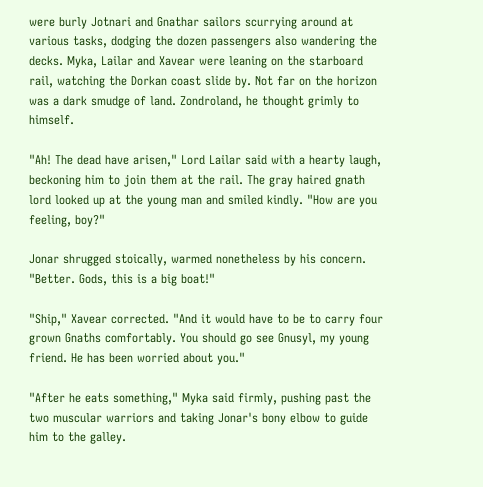were burly Jotnari and Gnathar sailors scurrying around at various tasks, dodging the dozen passengers also wandering the decks. Myka, Lailar and Xavear were leaning on the starboard rail, watching the Dorkan coast slide by. Not far on the horizon was a dark smudge of land. Zondroland, he thought grimly to himself.

"Ah! The dead have arisen," Lord Lailar said with a hearty laugh, beckoning him to join them at the rail. The gray haired gnath lord looked up at the young man and smiled kindly. "How are you feeling, boy?"

Jonar shrugged stoically, warmed nonetheless by his concern. "Better. Gods, this is a big boat!"

"Ship," Xavear corrected. "And it would have to be to carry four grown Gnaths comfortably. You should go see Gnusyl, my young friend. He has been worried about you."

"After he eats something," Myka said firmly, pushing past the two muscular warriors and taking Jonar's bony elbow to guide him to the galley.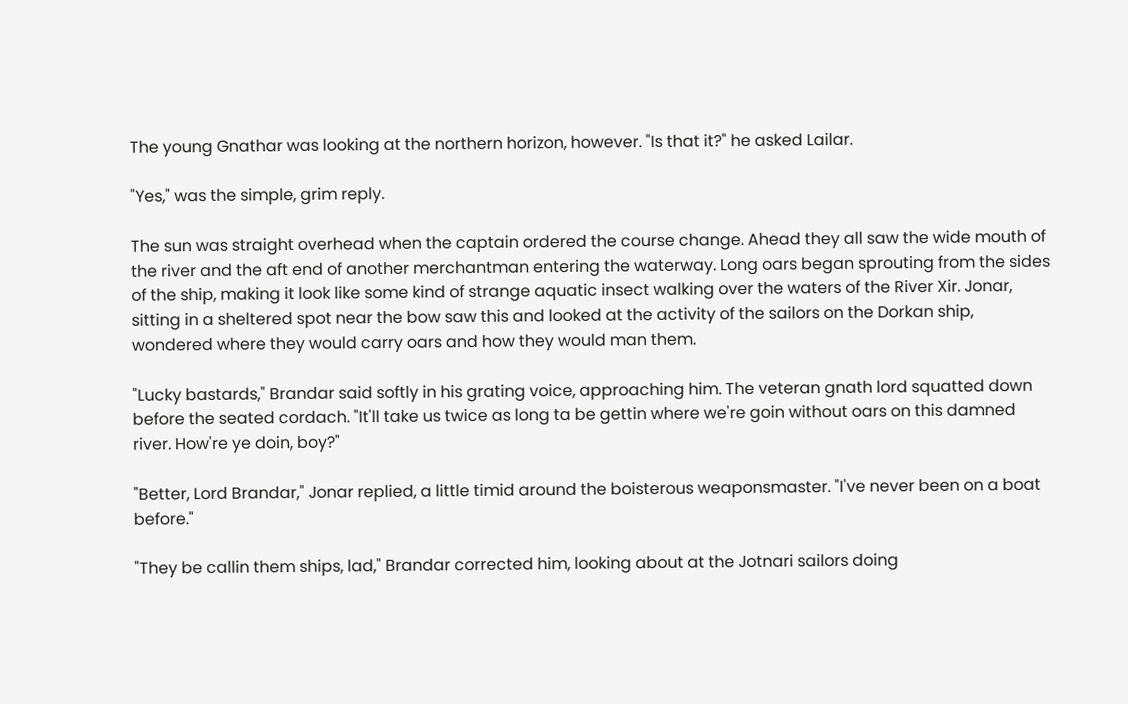The young Gnathar was looking at the northern horizon, however. "Is that it?" he asked Lailar.

"Yes," was the simple, grim reply.

The sun was straight overhead when the captain ordered the course change. Ahead they all saw the wide mouth of the river and the aft end of another merchantman entering the waterway. Long oars began sprouting from the sides of the ship, making it look like some kind of strange aquatic insect walking over the waters of the River Xir. Jonar, sitting in a sheltered spot near the bow saw this and looked at the activity of the sailors on the Dorkan ship, wondered where they would carry oars and how they would man them.

"Lucky bastards," Brandar said softly in his grating voice, approaching him. The veteran gnath lord squatted down before the seated cordach. "It'll take us twice as long ta be gettin where we're goin without oars on this damned river. How're ye doin, boy?"

"Better, Lord Brandar," Jonar replied, a little timid around the boisterous weaponsmaster. "I've never been on a boat before."

"They be callin them ships, lad," Brandar corrected him, looking about at the Jotnari sailors doing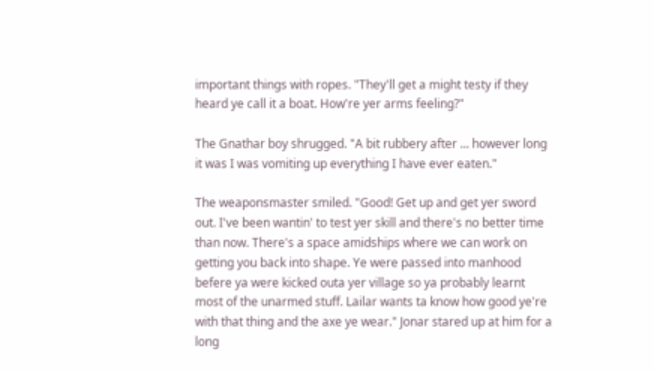important things with ropes. "They'll get a might testy if they heard ye call it a boat. How're yer arms feeling?"

The Gnathar boy shrugged. "A bit rubbery after ... however long it was I was vomiting up everything I have ever eaten."

The weaponsmaster smiled. "Good! Get up and get yer sword out. I've been wantin' to test yer skill and there's no better time than now. There's a space amidships where we can work on getting you back into shape. Ye were passed into manhood befere ya were kicked outa yer village so ya probably learnt most of the unarmed stuff. Lailar wants ta know how good ye're with that thing and the axe ye wear." Jonar stared up at him for a long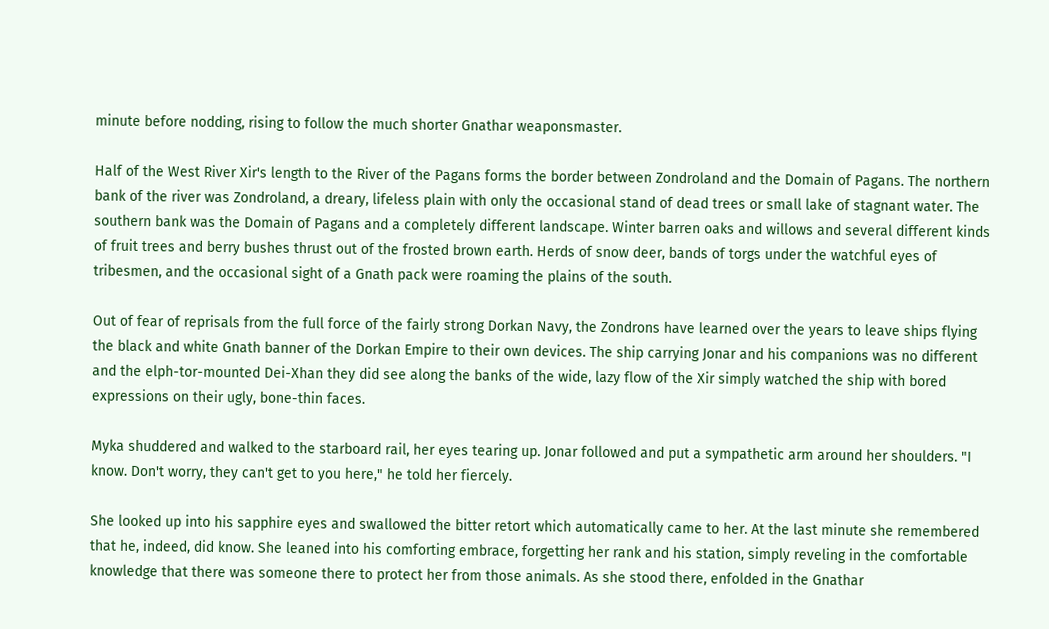minute before nodding, rising to follow the much shorter Gnathar weaponsmaster.

Half of the West River Xir's length to the River of the Pagans forms the border between Zondroland and the Domain of Pagans. The northern bank of the river was Zondroland, a dreary, lifeless plain with only the occasional stand of dead trees or small lake of stagnant water. The southern bank was the Domain of Pagans and a completely different landscape. Winter barren oaks and willows and several different kinds of fruit trees and berry bushes thrust out of the frosted brown earth. Herds of snow deer, bands of torgs under the watchful eyes of tribesmen, and the occasional sight of a Gnath pack were roaming the plains of the south.

Out of fear of reprisals from the full force of the fairly strong Dorkan Navy, the Zondrons have learned over the years to leave ships flying the black and white Gnath banner of the Dorkan Empire to their own devices. The ship carrying Jonar and his companions was no different and the elph-tor-mounted Dei-Xhan they did see along the banks of the wide, lazy flow of the Xir simply watched the ship with bored expressions on their ugly, bone-thin faces.

Myka shuddered and walked to the starboard rail, her eyes tearing up. Jonar followed and put a sympathetic arm around her shoulders. "I know. Don't worry, they can't get to you here," he told her fiercely.

She looked up into his sapphire eyes and swallowed the bitter retort which automatically came to her. At the last minute she remembered that he, indeed, did know. She leaned into his comforting embrace, forgetting her rank and his station, simply reveling in the comfortable knowledge that there was someone there to protect her from those animals. As she stood there, enfolded in the Gnathar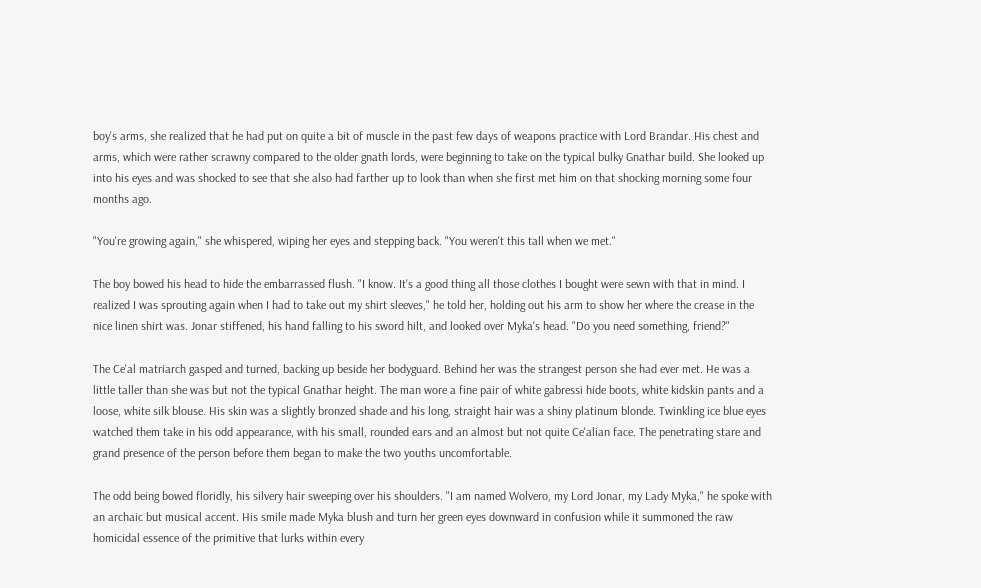boy's arms, she realized that he had put on quite a bit of muscle in the past few days of weapons practice with Lord Brandar. His chest and arms, which were rather scrawny compared to the older gnath lords, were beginning to take on the typical bulky Gnathar build. She looked up into his eyes and was shocked to see that she also had farther up to look than when she first met him on that shocking morning some four months ago.

"You're growing again," she whispered, wiping her eyes and stepping back. "You weren't this tall when we met."

The boy bowed his head to hide the embarrassed flush. "I know. It's a good thing all those clothes I bought were sewn with that in mind. I realized I was sprouting again when I had to take out my shirt sleeves," he told her, holding out his arm to show her where the crease in the nice linen shirt was. Jonar stiffened, his hand falling to his sword hilt, and looked over Myka's head. "Do you need something, friend?"

The Ce'al matriarch gasped and turned, backing up beside her bodyguard. Behind her was the strangest person she had ever met. He was a little taller than she was but not the typical Gnathar height. The man wore a fine pair of white gabressi hide boots, white kidskin pants and a loose, white silk blouse. His skin was a slightly bronzed shade and his long, straight hair was a shiny platinum blonde. Twinkling ice blue eyes watched them take in his odd appearance, with his small, rounded ears and an almost but not quite Ce'alian face. The penetrating stare and grand presence of the person before them began to make the two youths uncomfortable.

The odd being bowed floridly, his silvery hair sweeping over his shoulders. "I am named Wolvero, my Lord Jonar, my Lady Myka," he spoke with an archaic but musical accent. His smile made Myka blush and turn her green eyes downward in confusion while it summoned the raw homicidal essence of the primitive that lurks within every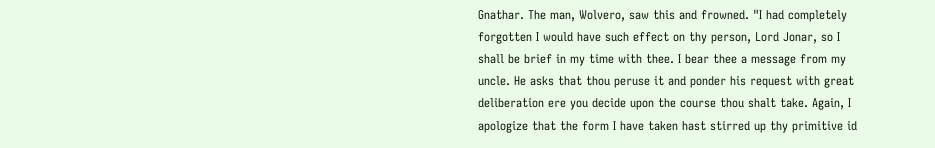Gnathar. The man, Wolvero, saw this and frowned. "I had completely forgotten I would have such effect on thy person, Lord Jonar, so I shall be brief in my time with thee. I bear thee a message from my uncle. He asks that thou peruse it and ponder his request with great deliberation ere you decide upon the course thou shalt take. Again, I apologize that the form I have taken hast stirred up thy primitive id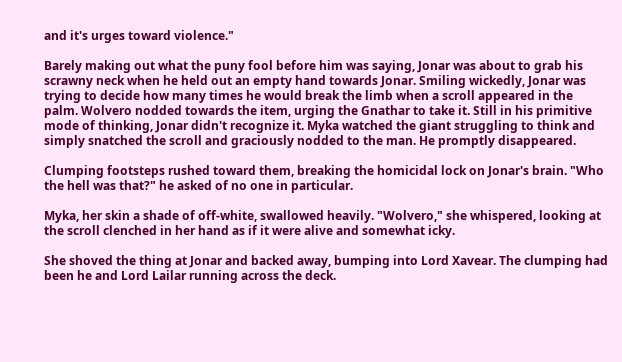and it's urges toward violence."

Barely making out what the puny fool before him was saying, Jonar was about to grab his scrawny neck when he held out an empty hand towards Jonar. Smiling wickedly, Jonar was trying to decide how many times he would break the limb when a scroll appeared in the palm. Wolvero nodded towards the item, urging the Gnathar to take it. Still in his primitive mode of thinking, Jonar didn't recognize it. Myka watched the giant struggling to think and simply snatched the scroll and graciously nodded to the man. He promptly disappeared.

Clumping footsteps rushed toward them, breaking the homicidal lock on Jonar's brain. "Who the hell was that?" he asked of no one in particular.

Myka, her skin a shade of off-white, swallowed heavily. "Wolvero," she whispered, looking at the scroll clenched in her hand as if it were alive and somewhat icky.

She shoved the thing at Jonar and backed away, bumping into Lord Xavear. The clumping had been he and Lord Lailar running across the deck.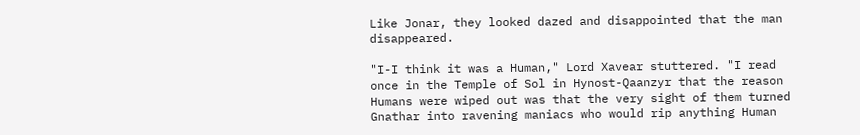Like Jonar, they looked dazed and disappointed that the man disappeared.

"I-I think it was a Human," Lord Xavear stuttered. "I read once in the Temple of Sol in Hynost-Qaanzyr that the reason Humans were wiped out was that the very sight of them turned Gnathar into ravening maniacs who would rip anything Human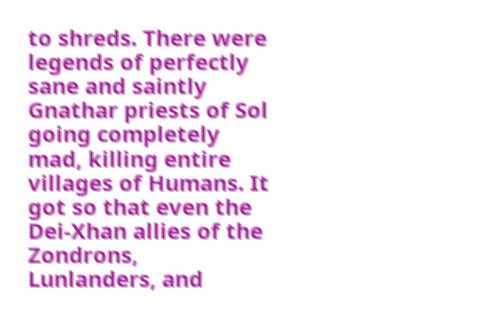to shreds. There were legends of perfectly sane and saintly Gnathar priests of Sol going completely mad, killing entire villages of Humans. It got so that even the Dei-Xhan allies of the Zondrons, Lunlanders, and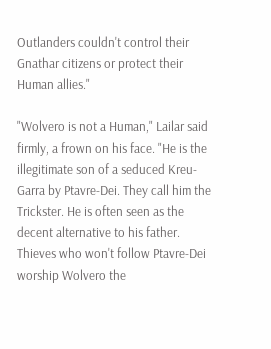Outlanders couldn't control their Gnathar citizens or protect their Human allies."

"Wolvero is not a Human," Lailar said firmly, a frown on his face. "He is the illegitimate son of a seduced Kreu-Garra by Ptavre-Dei. They call him the Trickster. He is often seen as the decent alternative to his father. Thieves who won't follow Ptavre-Dei worship Wolvero the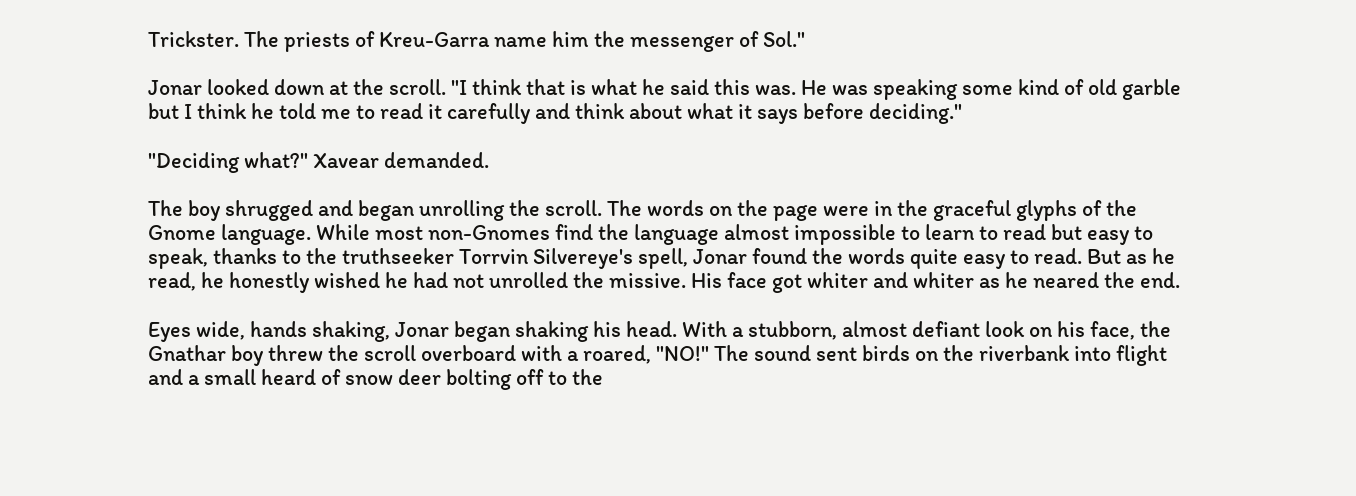Trickster. The priests of Kreu-Garra name him the messenger of Sol."

Jonar looked down at the scroll. "I think that is what he said this was. He was speaking some kind of old garble but I think he told me to read it carefully and think about what it says before deciding."

"Deciding what?" Xavear demanded.

The boy shrugged and began unrolling the scroll. The words on the page were in the graceful glyphs of the Gnome language. While most non-Gnomes find the language almost impossible to learn to read but easy to speak, thanks to the truthseeker Torrvin Silvereye's spell, Jonar found the words quite easy to read. But as he read, he honestly wished he had not unrolled the missive. His face got whiter and whiter as he neared the end.

Eyes wide, hands shaking, Jonar began shaking his head. With a stubborn, almost defiant look on his face, the Gnathar boy threw the scroll overboard with a roared, "NO!" The sound sent birds on the riverbank into flight and a small heard of snow deer bolting off to the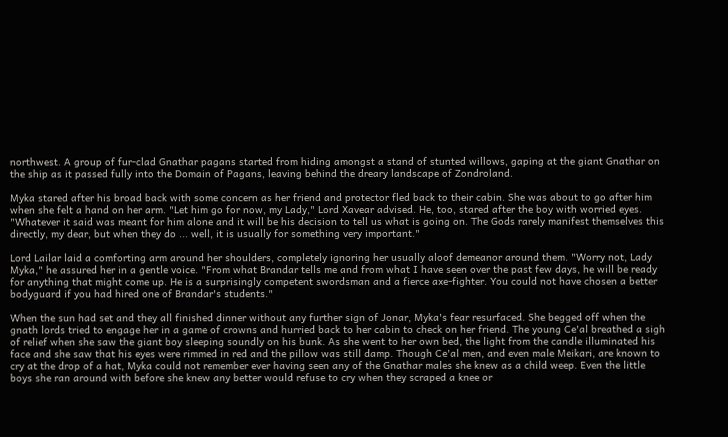northwest. A group of fur-clad Gnathar pagans started from hiding amongst a stand of stunted willows, gaping at the giant Gnathar on the ship as it passed fully into the Domain of Pagans, leaving behind the dreary landscape of Zondroland.

Myka stared after his broad back with some concern as her friend and protector fled back to their cabin. She was about to go after him when she felt a hand on her arm. "Let him go for now, my Lady," Lord Xavear advised. He, too, stared after the boy with worried eyes. "Whatever it said was meant for him alone and it will be his decision to tell us what is going on. The Gods rarely manifest themselves this directly, my dear, but when they do ... well, it is usually for something very important."

Lord Lailar laid a comforting arm around her shoulders, completely ignoring her usually aloof demeanor around them. "Worry not, Lady Myka," he assured her in a gentle voice. "From what Brandar tells me and from what I have seen over the past few days, he will be ready for anything that might come up. He is a surprisingly competent swordsman and a fierce axe-fighter. You could not have chosen a better bodyguard if you had hired one of Brandar's students."

When the sun had set and they all finished dinner without any further sign of Jonar, Myka's fear resurfaced. She begged off when the gnath lords tried to engage her in a game of crowns and hurried back to her cabin to check on her friend. The young Ce'al breathed a sigh of relief when she saw the giant boy sleeping soundly on his bunk. As she went to her own bed, the light from the candle illuminated his face and she saw that his eyes were rimmed in red and the pillow was still damp. Though Ce'al men, and even male Meikari, are known to cry at the drop of a hat, Myka could not remember ever having seen any of the Gnathar males she knew as a child weep. Even the little boys she ran around with before she knew any better would refuse to cry when they scraped a knee or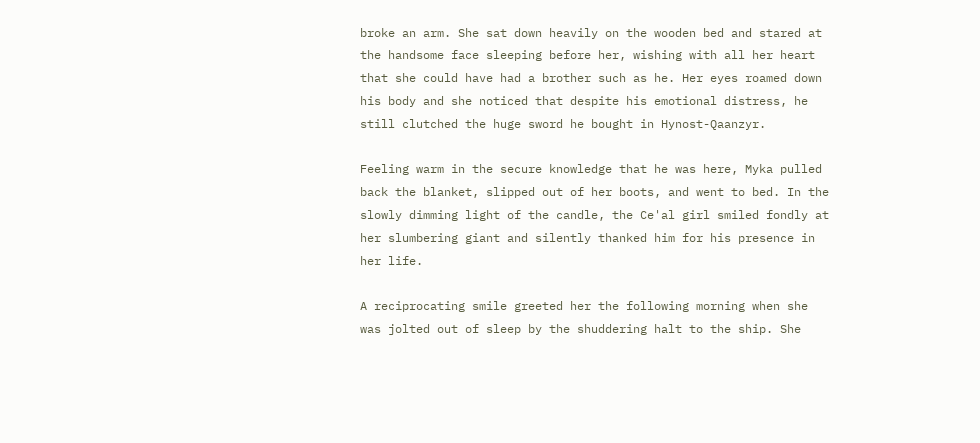broke an arm. She sat down heavily on the wooden bed and stared at the handsome face sleeping before her, wishing with all her heart that she could have had a brother such as he. Her eyes roamed down his body and she noticed that despite his emotional distress, he still clutched the huge sword he bought in Hynost-Qaanzyr.

Feeling warm in the secure knowledge that he was here, Myka pulled back the blanket, slipped out of her boots, and went to bed. In the slowly dimming light of the candle, the Ce'al girl smiled fondly at her slumbering giant and silently thanked him for his presence in her life.

A reciprocating smile greeted her the following morning when she was jolted out of sleep by the shuddering halt to the ship. She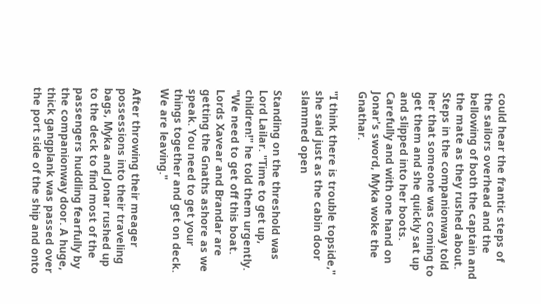could hear the frantic steps of the sailors overhead and the bellowing of both the captain and the mate as they rushed about. Steps in the companionway told her that someone was coming to get them and she quickly sat up and slipped into her boots. Carefully and with one hand on Jonar's sword, Myka woke the Gnathar.

"I think there is trouble topside," she said just as the cabin door slammed open

Standing on the threshold was Lord Lailar. "Time to get up, children!" he told them urgently. "We need to get off this boat. Lords Xavear and Brandar are getting the Gnaths ashore as we speak. You need to get your things together and get on deck. We are leaving."

After throwing their meager possessions into their traveling bags, Myka and Jonar rushed up to the deck to find most of the passengers huddling fearfully by the companionway door. A huge, thick gangplank was passed over the port side of the ship and onto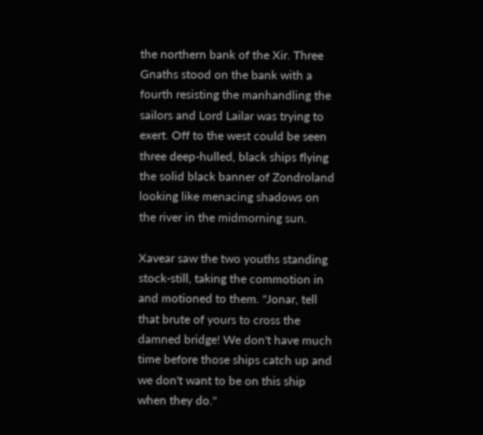the northern bank of the Xir. Three Gnaths stood on the bank with a fourth resisting the manhandling the sailors and Lord Lailar was trying to exert. Off to the west could be seen three deep-hulled, black ships flying the solid black banner of Zondroland looking like menacing shadows on the river in the midmorning sun.

Xavear saw the two youths standing stock-still, taking the commotion in and motioned to them. "Jonar, tell that brute of yours to cross the damned bridge! We don't have much time before those ships catch up and we don't want to be on this ship when they do."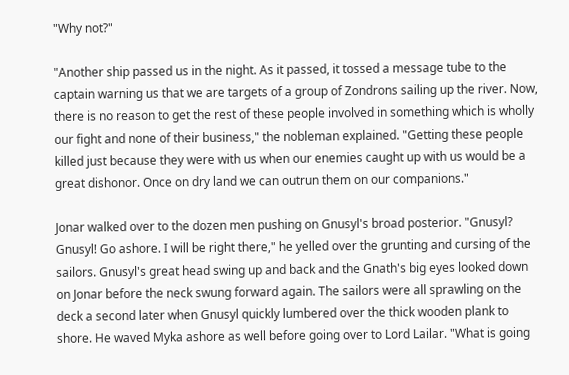"Why not?"

"Another ship passed us in the night. As it passed, it tossed a message tube to the captain warning us that we are targets of a group of Zondrons sailing up the river. Now, there is no reason to get the rest of these people involved in something which is wholly our fight and none of their business," the nobleman explained. "Getting these people killed just because they were with us when our enemies caught up with us would be a great dishonor. Once on dry land we can outrun them on our companions."

Jonar walked over to the dozen men pushing on Gnusyl's broad posterior. "Gnusyl? Gnusyl! Go ashore. I will be right there," he yelled over the grunting and cursing of the sailors. Gnusyl's great head swing up and back and the Gnath's big eyes looked down on Jonar before the neck swung forward again. The sailors were all sprawling on the deck a second later when Gnusyl quickly lumbered over the thick wooden plank to shore. He waved Myka ashore as well before going over to Lord Lailar. "What is going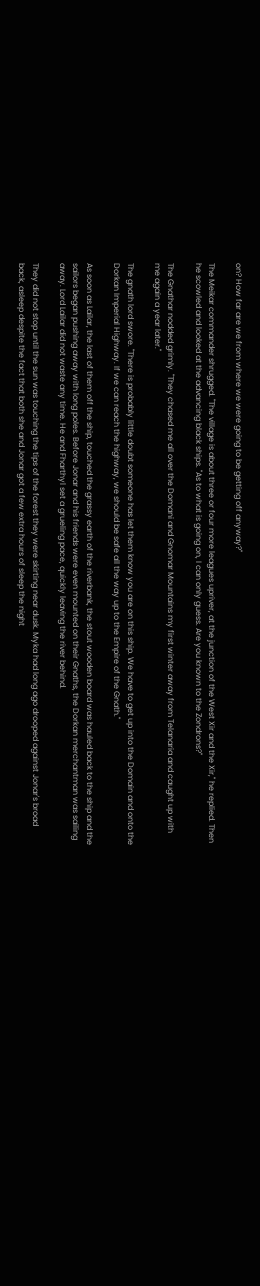on? How far are we from where we were going to be getting off anyway?"

The Meikar commander shrugged. "The village is about three or four more leagues upriver, at the junction of the West Xir and the Xir," he replied. Then he scowled and looked at the advancing black ships. "As to what is going on, I can only guess. Are you known to the Zondrons?"

The Gnathar nodded grimly. "They chased me all over the Domani and Gnomar Mountains my first winter away from Telanaria and caught up with me again a year later."

The gnath lord swore. "There is probably little doubt someone has let them know you are on this ship. We have to get up into the Domain and onto the Dorkan Imperial Highway. If we can reach the highway, we should be safe all the way up to the Empire of the Gnath."

As soon as Lailar, the last of them off the ship, touched the grassy earth of the riverbank, the stout wooden board was hauled back to the ship and the sailors began pushing away with long poles. Before Jonar and his friends were even mounted on their Gnaths, the Dorkan merchantman was sailing away. Lord Lailar did not waste any time. He and Fharthyl set a grueling pace, quickly leaving the river behind.

They did not stop until the sun was touching the tips of the forest they were skirting near dusk. Myka had long ago drooped against Jonar's broad back, asleep despite the fact that both she and Jonar got a few extra hours of sleep the night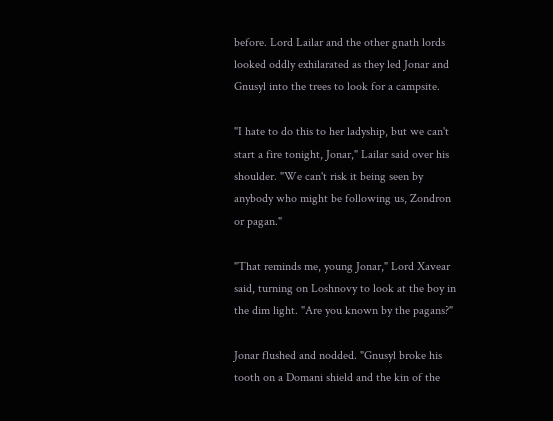before. Lord Lailar and the other gnath lords looked oddly exhilarated as they led Jonar and Gnusyl into the trees to look for a campsite.

"I hate to do this to her ladyship, but we can't start a fire tonight, Jonar," Lailar said over his shoulder. "We can't risk it being seen by anybody who might be following us, Zondron or pagan."

"That reminds me, young Jonar," Lord Xavear said, turning on Loshnovy to look at the boy in the dim light. "Are you known by the pagans?"

Jonar flushed and nodded. "Gnusyl broke his tooth on a Domani shield and the kin of the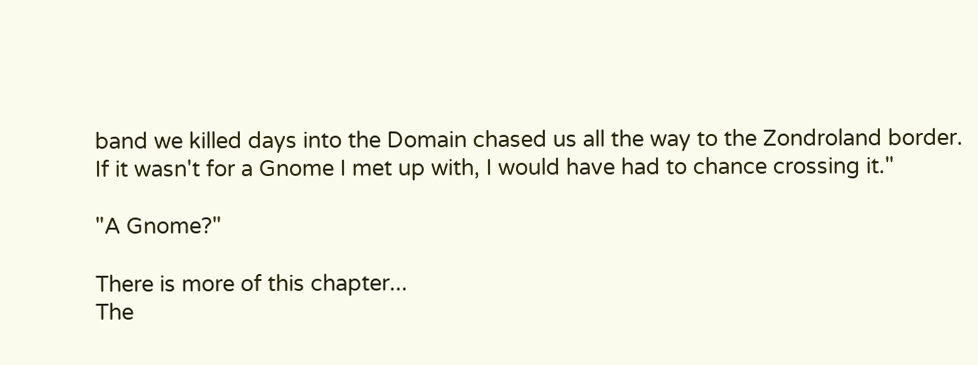band we killed days into the Domain chased us all the way to the Zondroland border. If it wasn't for a Gnome I met up with, I would have had to chance crossing it."

"A Gnome?"

There is more of this chapter...
The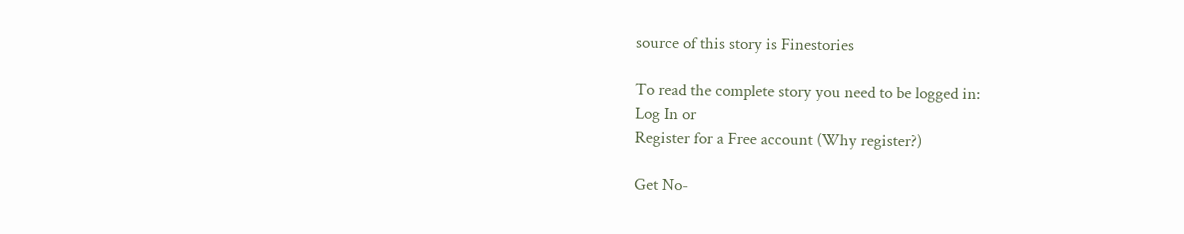source of this story is Finestories

To read the complete story you need to be logged in:
Log In or
Register for a Free account (Why register?)

Get No-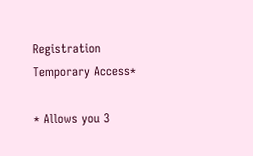Registration Temporary Access*

* Allows you 3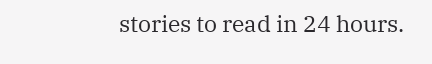stories to read in 24 hours.